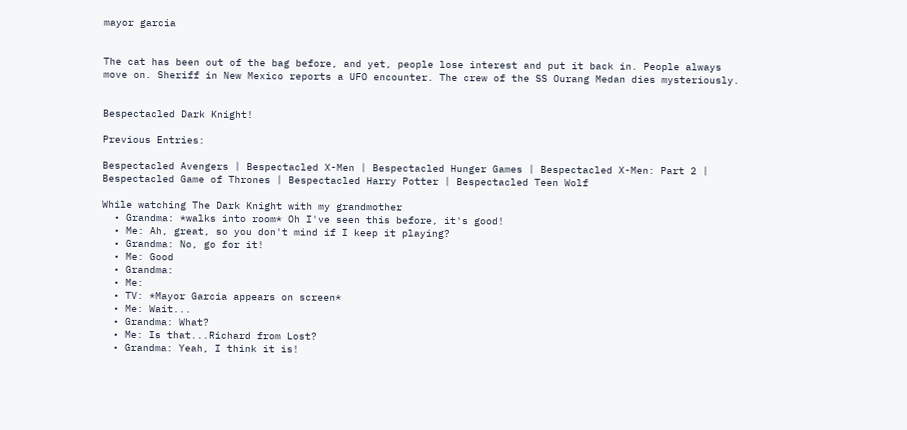mayor garcia


The cat has been out of the bag before, and yet, people lose interest and put it back in. People always move on. Sheriff in New Mexico reports a UFO encounter. The crew of the SS Ourang Medan dies mysteriously.


Bespectacled Dark Knight!

Previous Entries:

Bespectacled Avengers | Bespectacled X-Men | Bespectacled Hunger Games | Bespectacled X-Men: Part 2 | Bespectacled Game of Thrones | Bespectacled Harry Potter | Bespectacled Teen Wolf

While watching The Dark Knight with my grandmother
  • Grandma: *walks into room* Oh I've seen this before, it's good!
  • Me: Ah, great, so you don't mind if I keep it playing?
  • Grandma: No, go for it!
  • Me: Good
  • Grandma:
  • Me:
  • TV: *Mayor Garcia appears on screen*
  • Me: Wait...
  • Grandma: What?
  • Me: Is that...Richard from Lost?
  • Grandma: Yeah, I think it is!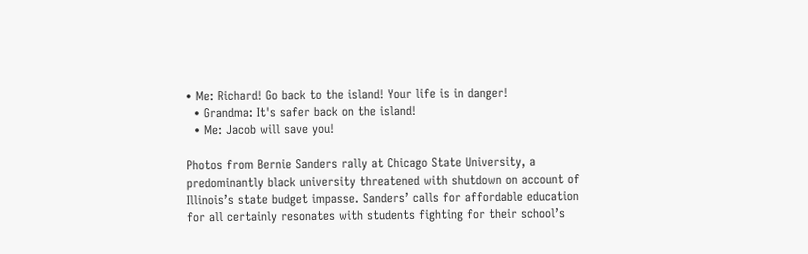• Me: Richard! Go back to the island! Your life is in danger!
  • Grandma: It's safer back on the island!
  • Me: Jacob will save you!

Photos from Bernie Sanders rally at Chicago State University, a predominantly black university threatened with shutdown on account of Illinois’s state budget impasse. Sanders’ calls for affordable education for all certainly resonates with students fighting for their school’s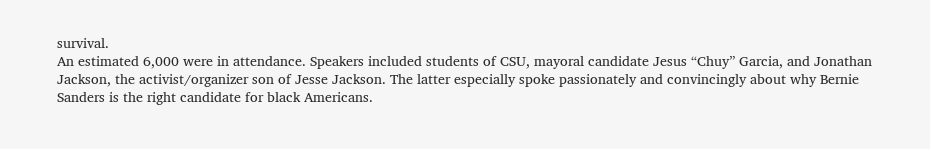survival.
An estimated 6,000 were in attendance. Speakers included students of CSU, mayoral candidate Jesus “Chuy” Garcia, and Jonathan Jackson, the activist/organizer son of Jesse Jackson. The latter especially spoke passionately and convincingly about why Bernie Sanders is the right candidate for black Americans.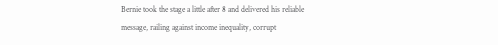Bernie took the stage a little after 8 and delivered his reliable message, railing against income inequality, corrupt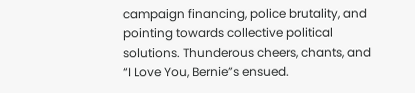campaign financing, police brutality, and pointing towards collective political solutions. Thunderous cheers, chants, and “I Love You, Bernie”s ensued.